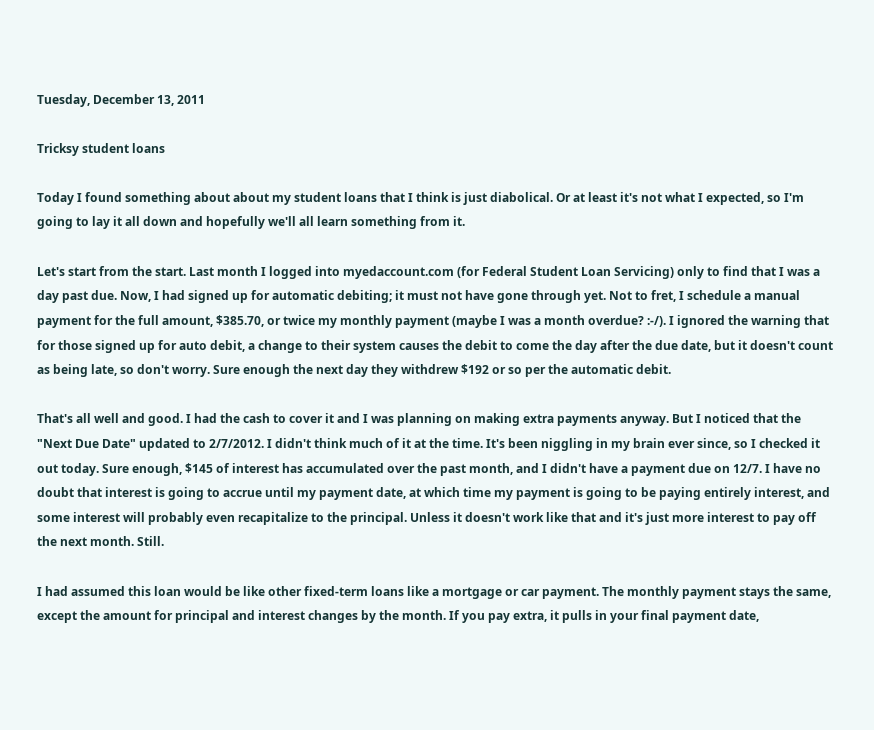Tuesday, December 13, 2011

Tricksy student loans

Today I found something about about my student loans that I think is just diabolical. Or at least it's not what I expected, so I'm going to lay it all down and hopefully we'll all learn something from it.

Let's start from the start. Last month I logged into myedaccount.com (for Federal Student Loan Servicing) only to find that I was a day past due. Now, I had signed up for automatic debiting; it must not have gone through yet. Not to fret, I schedule a manual payment for the full amount, $385.70, or twice my monthly payment (maybe I was a month overdue? :-/). I ignored the warning that for those signed up for auto debit, a change to their system causes the debit to come the day after the due date, but it doesn't count as being late, so don't worry. Sure enough the next day they withdrew $192 or so per the automatic debit.

That's all well and good. I had the cash to cover it and I was planning on making extra payments anyway. But I noticed that the "Next Due Date" updated to 2/7/2012. I didn't think much of it at the time. It's been niggling in my brain ever since, so I checked it out today. Sure enough, $145 of interest has accumulated over the past month, and I didn't have a payment due on 12/7. I have no doubt that interest is going to accrue until my payment date, at which time my payment is going to be paying entirely interest, and some interest will probably even recapitalize to the principal. Unless it doesn't work like that and it's just more interest to pay off the next month. Still.

I had assumed this loan would be like other fixed-term loans like a mortgage or car payment. The monthly payment stays the same, except the amount for principal and interest changes by the month. If you pay extra, it pulls in your final payment date,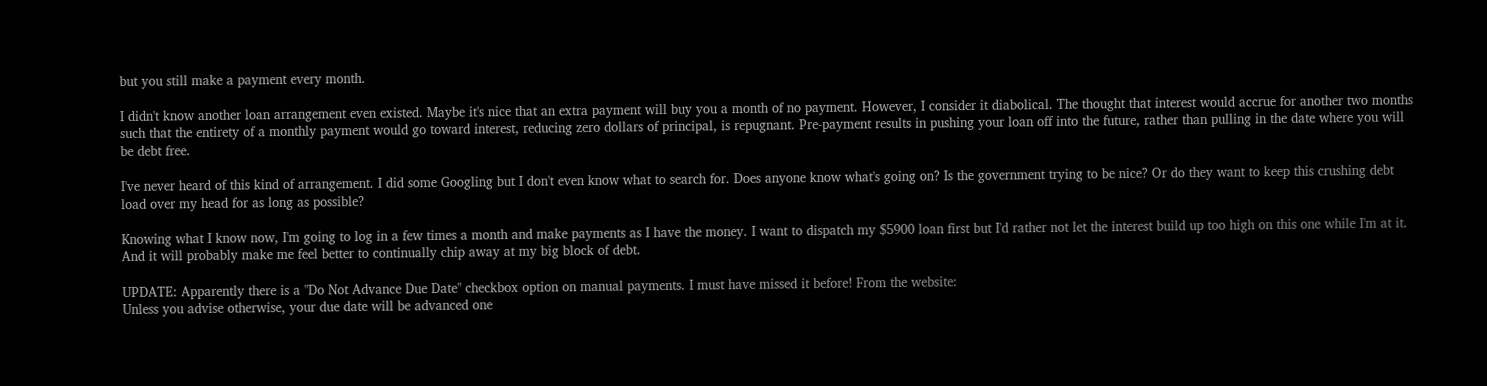but you still make a payment every month.

I didn't know another loan arrangement even existed. Maybe it's nice that an extra payment will buy you a month of no payment. However, I consider it diabolical. The thought that interest would accrue for another two months such that the entirety of a monthly payment would go toward interest, reducing zero dollars of principal, is repugnant. Pre-payment results in pushing your loan off into the future, rather than pulling in the date where you will be debt free.

I've never heard of this kind of arrangement. I did some Googling but I don't even know what to search for. Does anyone know what's going on? Is the government trying to be nice? Or do they want to keep this crushing debt load over my head for as long as possible?

Knowing what I know now, I'm going to log in a few times a month and make payments as I have the money. I want to dispatch my $5900 loan first but I'd rather not let the interest build up too high on this one while I'm at it. And it will probably make me feel better to continually chip away at my big block of debt.

UPDATE: Apparently there is a "Do Not Advance Due Date" checkbox option on manual payments. I must have missed it before! From the website:
Unless you advise otherwise, your due date will be advanced one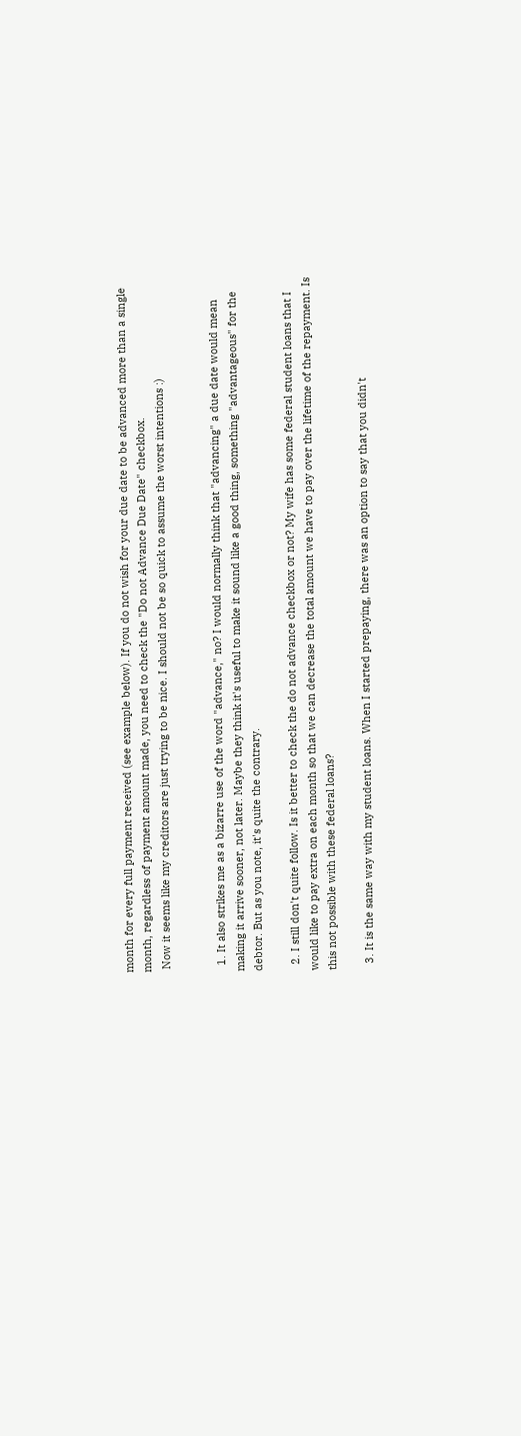month for every full payment received (see example below). If you do not wish for your due date to be advanced more than a single month, regardless of payment amount made, you need to check the "Do not Advance Due Date" checkbox.
 Now it seems like my creditors are just trying to be nice. I should not be so quick to assume the worst intentions :)


  1. It also strikes me as a bizarre use of the word "advance," no? I would normally think that "advancing" a due date would mean making it arrive sooner, not later. Maybe they think it's useful to make it sound like a good thing, something "advantageous" for the debtor. But as you note, it's quite the contrary.

  2. I still don't quite follow. Is it better to check the do not advance checkbox or not? My wife has some federal student loans that I would like to pay extra on each month so that we can decrease the total amount we have to pay over the lifetime of the repayment. Is this not possible with these federal loans?

  3. It is the same way with my student loans. When I started prepaying, there was an option to say that you didn't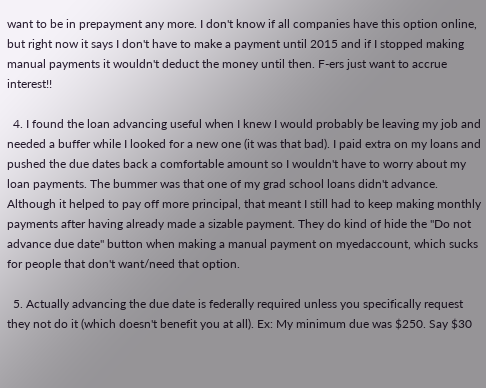want to be in prepayment any more. I don't know if all companies have this option online, but right now it says I don't have to make a payment until 2015 and if I stopped making manual payments it wouldn't deduct the money until then. F-ers just want to accrue interest!!

  4. I found the loan advancing useful when I knew I would probably be leaving my job and needed a buffer while I looked for a new one (it was that bad). I paid extra on my loans and pushed the due dates back a comfortable amount so I wouldn't have to worry about my loan payments. The bummer was that one of my grad school loans didn't advance. Although it helped to pay off more principal, that meant I still had to keep making monthly payments after having already made a sizable payment. They do kind of hide the "Do not advance due date" button when making a manual payment on myedaccount, which sucks for people that don't want/need that option.

  5. Actually advancing the due date is federally required unless you specifically request they not do it (which doesn't benefit you at all). Ex: My minimum due was $250. Say $30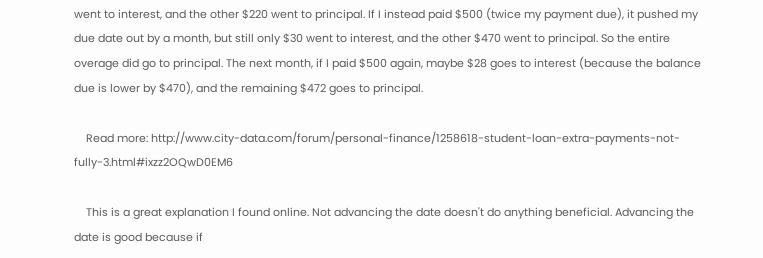went to interest, and the other $220 went to principal. If I instead paid $500 (twice my payment due), it pushed my due date out by a month, but still only $30 went to interest, and the other $470 went to principal. So the entire overage did go to principal. The next month, if I paid $500 again, maybe $28 goes to interest (because the balance due is lower by $470), and the remaining $472 goes to principal.

    Read more: http://www.city-data.com/forum/personal-finance/1258618-student-loan-extra-payments-not-fully-3.html#ixzz2OQwD0EM6

    This is a great explanation I found online. Not advancing the date doesn't do anything beneficial. Advancing the date is good because if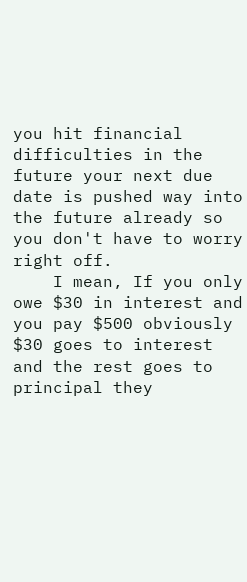you hit financial difficulties in the future your next due date is pushed way into the future already so you don't have to worry right off.
    I mean, If you only owe $30 in interest and you pay $500 obviously $30 goes to interest and the rest goes to principal they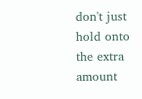don't just hold onto the extra amount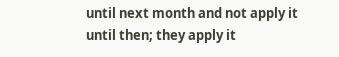until next month and not apply it until then; they apply it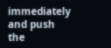immediately and push the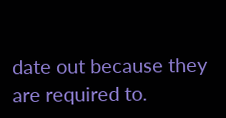date out because they are required to.